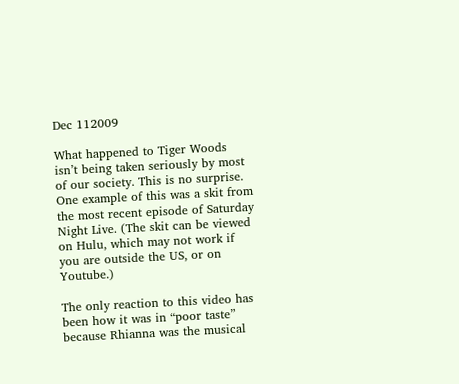Dec 112009

What happened to Tiger Woods isn’t being taken seriously by most of our society. This is no surprise. One example of this was a skit from the most recent episode of Saturday Night Live. (The skit can be viewed on Hulu, which may not work if you are outside the US, or on Youtube.)

The only reaction to this video has been how it was in “poor taste” because Rhianna was the musical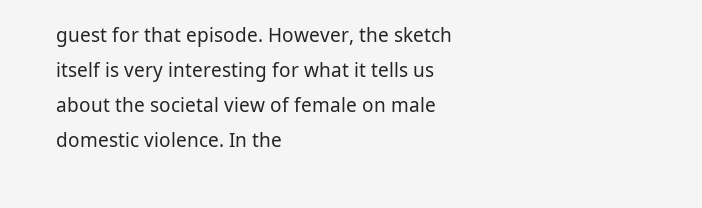guest for that episode. However, the sketch itself is very interesting for what it tells us about the societal view of female on male domestic violence. In the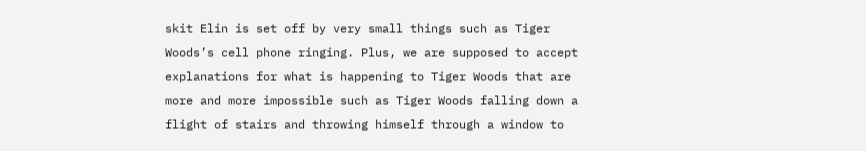skit Elin is set off by very small things such as Tiger Woods’s cell phone ringing. Plus, we are supposed to accept explanations for what is happening to Tiger Woods that are more and more impossible such as Tiger Woods falling down a flight of stairs and throwing himself through a window to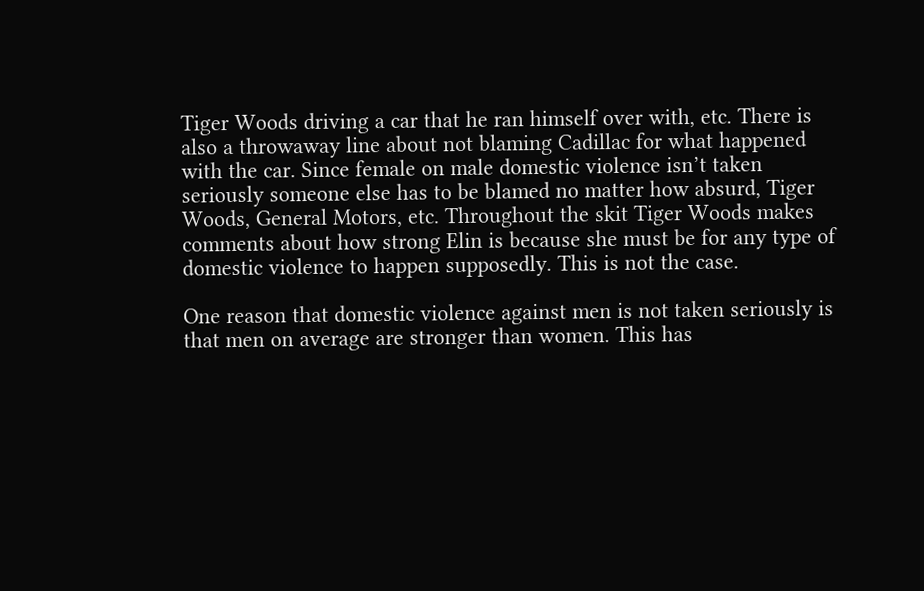Tiger Woods driving a car that he ran himself over with, etc. There is also a throwaway line about not blaming Cadillac for what happened with the car. Since female on male domestic violence isn’t taken seriously someone else has to be blamed no matter how absurd, Tiger Woods, General Motors, etc. Throughout the skit Tiger Woods makes comments about how strong Elin is because she must be for any type of domestic violence to happen supposedly. This is not the case.

One reason that domestic violence against men is not taken seriously is that men on average are stronger than women. This has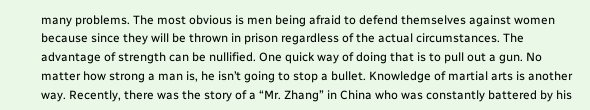many problems. The most obvious is men being afraid to defend themselves against women because since they will be thrown in prison regardless of the actual circumstances. The advantage of strength can be nullified. One quick way of doing that is to pull out a gun. No matter how strong a man is, he isn’t going to stop a bullet. Knowledge of martial arts is another way. Recently, there was the story of a “Mr. Zhang” in China who was constantly battered by his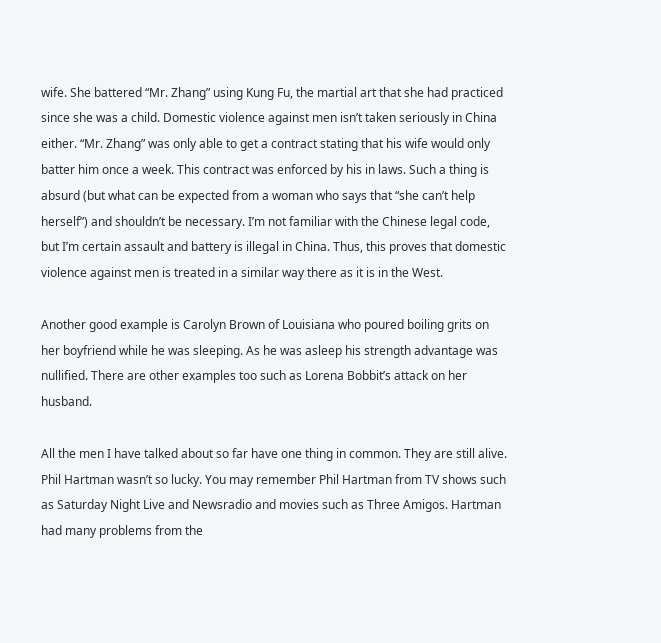wife. She battered “Mr. Zhang” using Kung Fu, the martial art that she had practiced since she was a child. Domestic violence against men isn’t taken seriously in China either. “Mr. Zhang” was only able to get a contract stating that his wife would only batter him once a week. This contract was enforced by his in laws. Such a thing is absurd (but what can be expected from a woman who says that “she can’t help herself”) and shouldn’t be necessary. I’m not familiar with the Chinese legal code, but I’m certain assault and battery is illegal in China. Thus, this proves that domestic violence against men is treated in a similar way there as it is in the West.

Another good example is Carolyn Brown of Louisiana who poured boiling grits on her boyfriend while he was sleeping. As he was asleep his strength advantage was nullified. There are other examples too such as Lorena Bobbit’s attack on her husband.

All the men I have talked about so far have one thing in common. They are still alive. Phil Hartman wasn’t so lucky. You may remember Phil Hartman from TV shows such as Saturday Night Live and Newsradio and movies such as Three Amigos. Hartman had many problems from the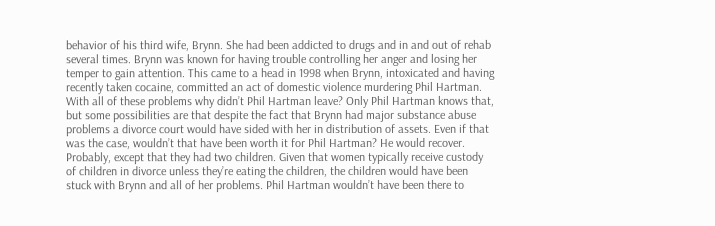behavior of his third wife, Brynn. She had been addicted to drugs and in and out of rehab several times. Brynn was known for having trouble controlling her anger and losing her temper to gain attention. This came to a head in 1998 when Brynn, intoxicated and having recently taken cocaine, committed an act of domestic violence murdering Phil Hartman. With all of these problems why didn’t Phil Hartman leave? Only Phil Hartman knows that, but some possibilities are that despite the fact that Brynn had major substance abuse problems a divorce court would have sided with her in distribution of assets. Even if that was the case, wouldn’t that have been worth it for Phil Hartman? He would recover. Probably, except that they had two children. Given that women typically receive custody of children in divorce unless they’re eating the children, the children would have been stuck with Brynn and all of her problems. Phil Hartman wouldn’t have been there to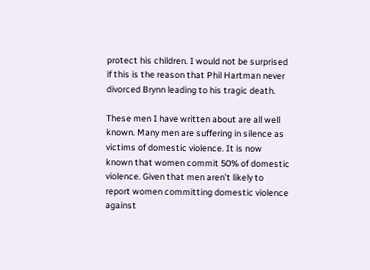protect his children. I would not be surprised if this is the reason that Phil Hartman never divorced Brynn leading to his tragic death.

These men I have written about are all well known. Many men are suffering in silence as victims of domestic violence. It is now known that women commit 50% of domestic violence. Given that men aren’t likely to report women committing domestic violence against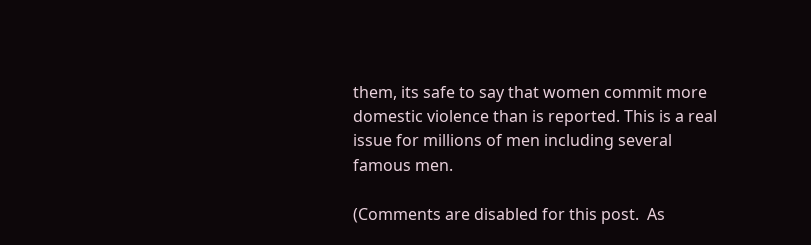them, its safe to say that women commit more domestic violence than is reported. This is a real issue for millions of men including several famous men.

(Comments are disabled for this post.  As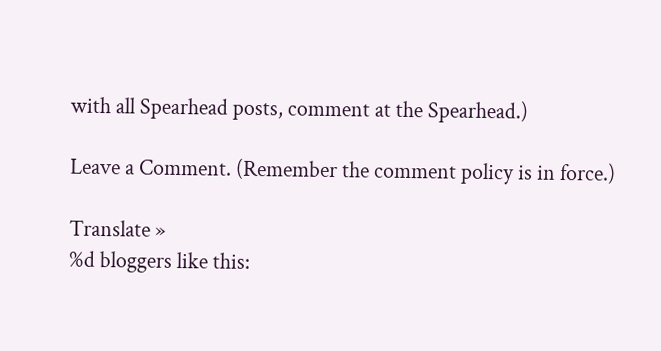with all Spearhead posts, comment at the Spearhead.)

Leave a Comment. (Remember the comment policy is in force.)

Translate »
%d bloggers like this: